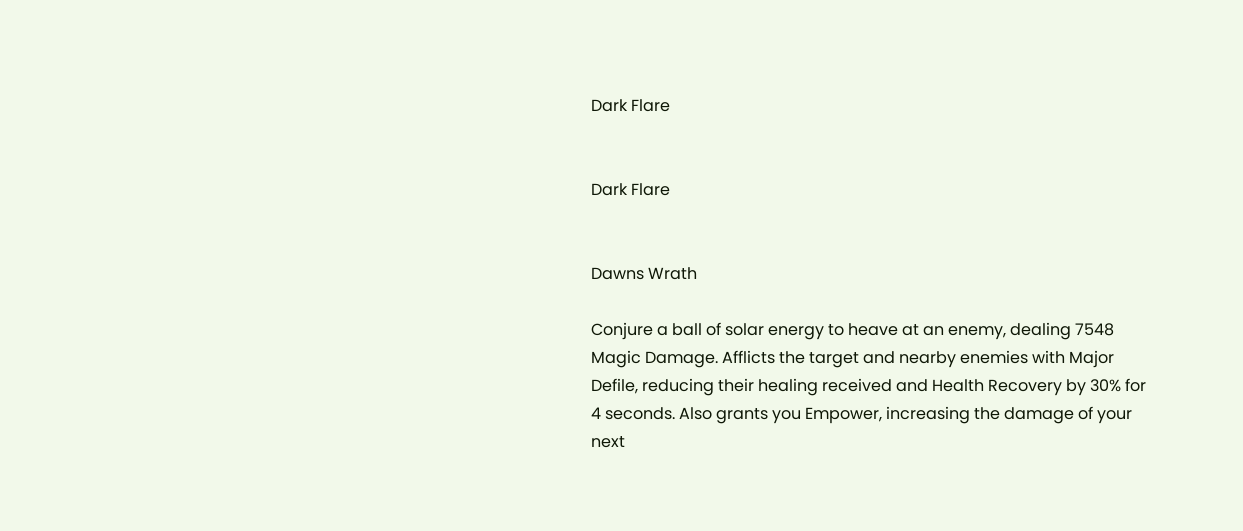Dark Flare


Dark Flare


Dawns Wrath

Conjure a ball of solar energy to heave at an enemy, dealing 7548 Magic Damage. Afflicts the target and nearby enemies with Major Defile, reducing their healing received and Health Recovery by 30% for 4 seconds. Also grants you Empower, increasing the damage of your next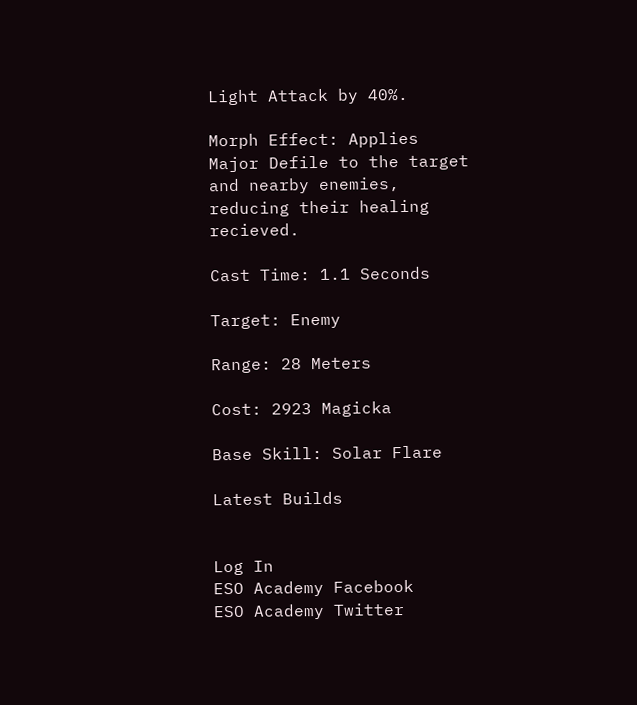Light Attack by 40%.

Morph Effect: Applies Major Defile to the target and nearby enemies, reducing their healing recieved.

Cast Time: 1.1 Seconds

Target: Enemy

Range: 28 Meters

Cost: 2923 Magicka

Base Skill: Solar Flare

Latest Builds


Log In
ESO Academy Facebook     ESO Academy Twitter